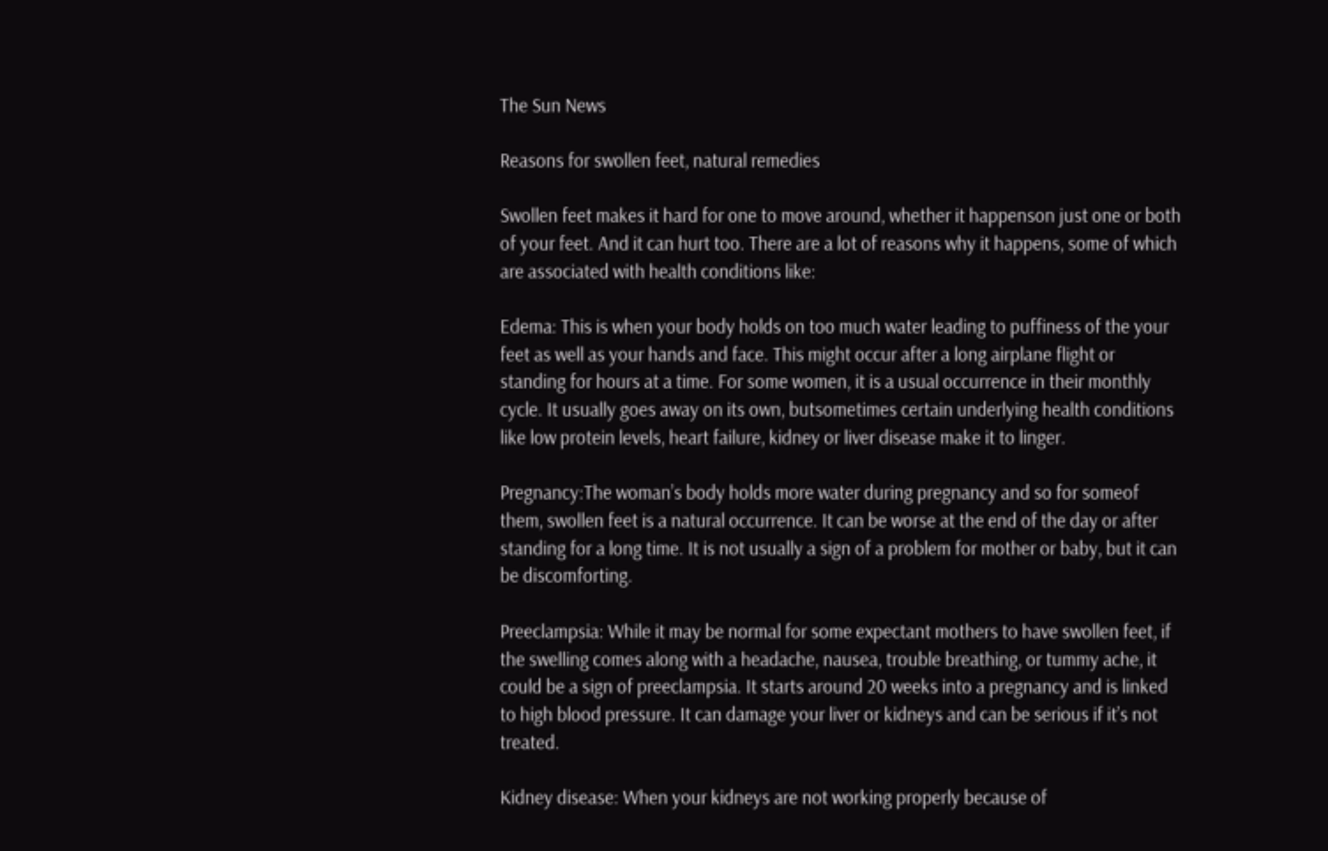The Sun News

Reasons for swollen feet, natural remedies

Swollen feet makes it hard for one to move around, whether it happenson just one or both of your feet. And it can hurt too. There are a lot of reasons why it happens, some of which are associated with health conditions like:

Edema: This is when your body holds on too much water leading to puffiness of the your feet as well as your hands and face. This might occur after a long airplane flight or standing for hours at a time. For some women, it is a usual occurrence in their monthly cycle. It usually goes away on its own, butsometimes certain underlying health conditions like low protein levels, heart failure, kidney or liver disease make it to linger.

Pregnancy:The woman’s body holds more water during pregnancy and so for someof them, swollen feet is a natural occurrence. It can be worse at the end of the day or after standing for a long time. It is not usually a sign of a problem for mother or baby, but it can be discomforting.

Preeclampsia: While it may be normal for some expectant mothers to have swollen feet, if the swelling comes along with a headache, nausea, trouble breathing, or tummy ache, it could be a sign of preeclampsia. It starts around 20 weeks into a pregnancy and is linked to high blood pressure. It can damage your liver or kidneys and can be serious if it’s not treated.

Kidney disease: When your kidneys are not working properly because of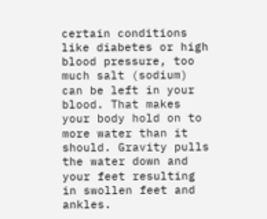certain conditions like diabetes or high blood pressure, too much salt (sodium) can be left in your blood. That makes your body hold on to more water than it should. Gravity pulls the water down and your feet resulting in swollen feet and ankles.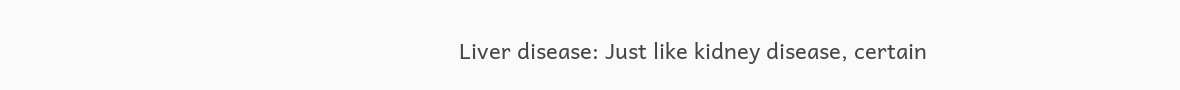Liver disease: Just like kidney disease, certain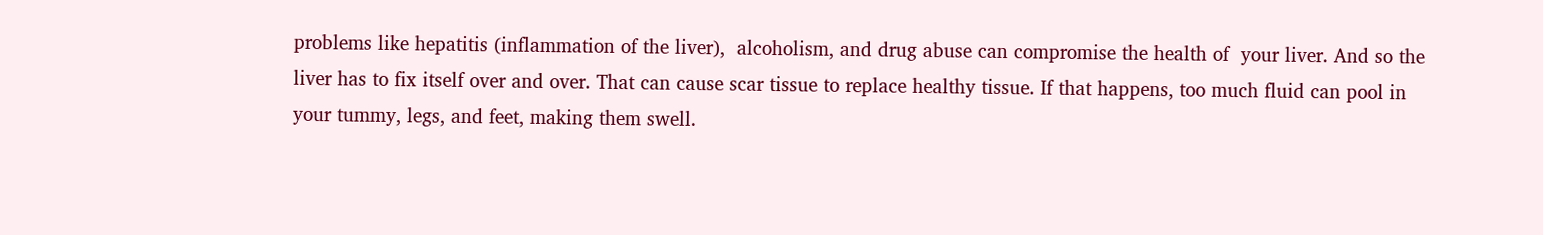problems like hepatitis (inflammation of the liver),  alcoholism, and drug abuse can compromise the health of  your liver. And so the liver has to fix itself over and over. That can cause scar tissue to replace healthy tissue. If that happens, too much fluid can pool in your tummy, legs, and feet, making them swell.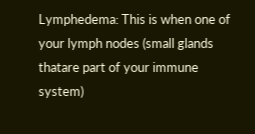Lymphedema: This is when one of your lymph nodes (small glands thatare part of your immune system)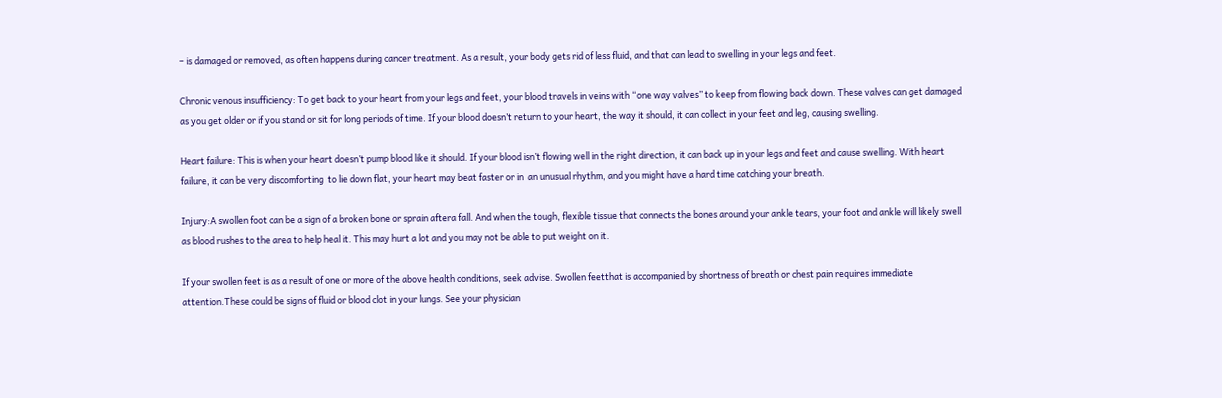– is damaged or removed, as often happens during cancer treatment. As a result, your body gets rid of less fluid, and that can lead to swelling in your legs and feet.

Chronic venous insufficiency: To get back to your heart from your legs and feet, your blood travels in veins with “one way valves” to keep from flowing back down. These valves can get damaged as you get older or if you stand or sit for long periods of time. If your blood doesn’t return to your heart, the way it should, it can collect in your feet and leg, causing swelling.

Heart failure: This is when your heart doesn’t pump blood like it should. If your blood isn’t flowing well in the right direction, it can back up in your legs and feet and cause swelling. With heart failure, it can be very discomforting  to lie down flat, your heart may beat faster or in  an unusual rhythm, and you might have a hard time catching your breath.

Injury:A swollen foot can be a sign of a broken bone or sprain aftera fall. And when the tough, flexible tissue that connects the bones around your ankle tears, your foot and ankle will likely swell as blood rushes to the area to help heal it. This may hurt a lot and you may not be able to put weight on it.

If your swollen feet is as a result of one or more of the above health conditions, seek advise. Swollen feetthat is accompanied by shortness of breath or chest pain requires immediate attention.These could be signs of fluid or blood clot in your lungs. See your physician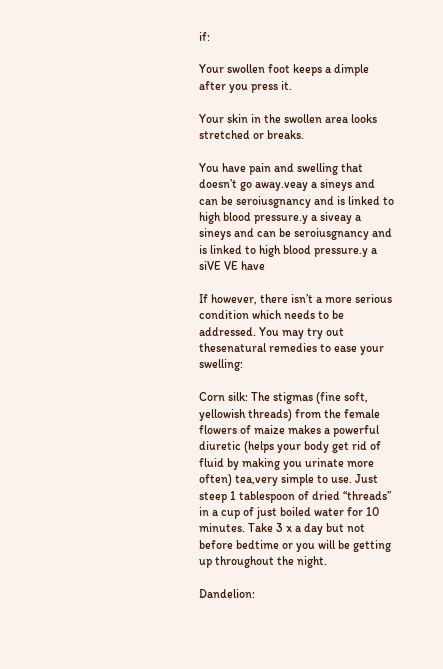if:

Your swollen foot keeps a dimple after you press it.

Your skin in the swollen area looks stretched or breaks.

You have pain and swelling that doesn’t go away.veay a sineys and can be seroiusgnancy and is linked to high blood pressure.y a siveay a sineys and can be seroiusgnancy and is linked to high blood pressure.y a siVE VE have

If however, there isn’t a more serious condition which needs to be addressed. You may try out thesenatural remedies to ease your swelling:

Corn silk: The stigmas (fine soft, yellowish threads) from the female flowers of maize makes a powerful diuretic (helps your body get rid of fluid by making you urinate more often) tea,very simple to use. Just steep 1 tablespoon of dried “threads” in a cup of just boiled water for 10  minutes. Take 3 x a day but not before bedtime or you will be getting up throughout the night.

Dandelion: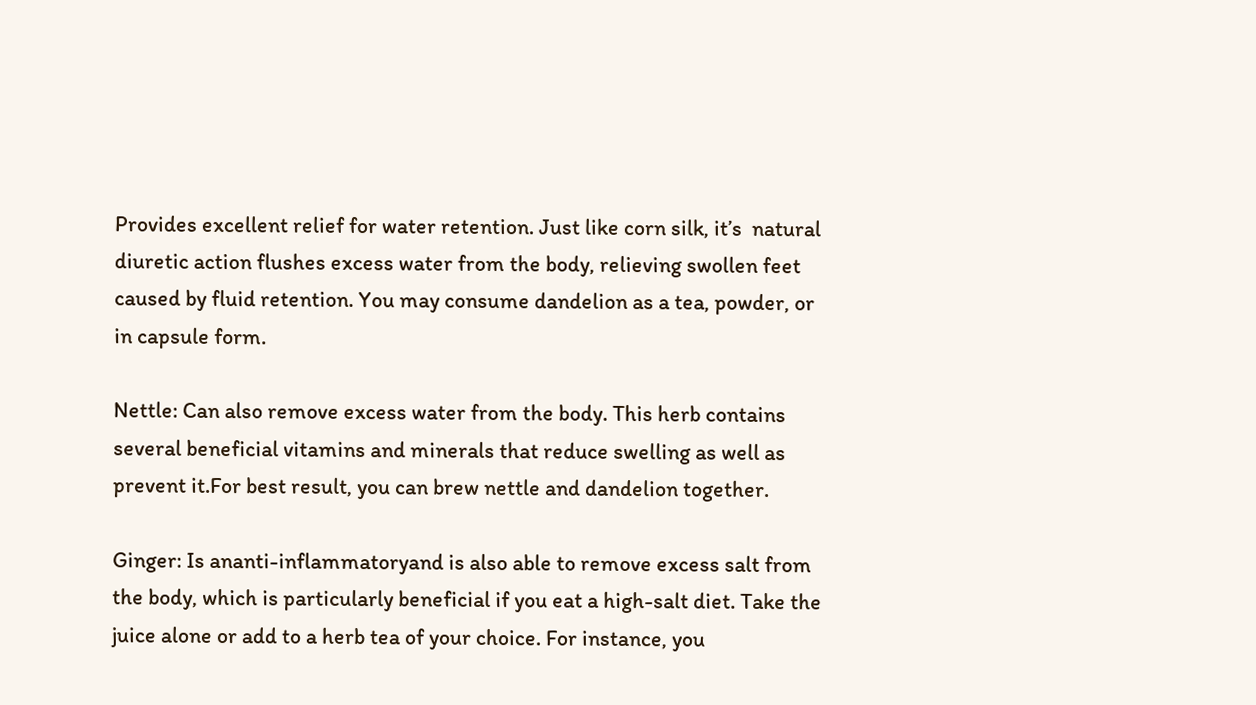Provides excellent relief for water retention. Just like corn silk, it’s  natural diuretic action flushes excess water from the body, relieving swollen feet caused by fluid retention. You may consume dandelion as a tea, powder, or in capsule form.

Nettle: Can also remove excess water from the body. This herb contains several beneficial vitamins and minerals that reduce swelling as well as prevent it.For best result, you can brew nettle and dandelion together.

Ginger: Is ananti-inflammatoryand is also able to remove excess salt from the body, which is particularly beneficial if you eat a high-salt diet. Take the juice alone or add to a herb tea of your choice. For instance, you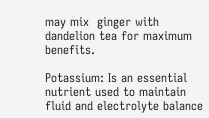may mix  ginger with dandelion tea for maximum benefits.

Potassium: Is an essential nutrient used to maintain fluid and electrolyte balance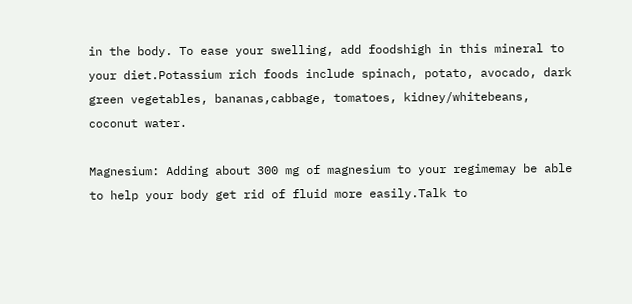in the body. To ease your swelling, add foodshigh in this mineral to your diet.Potassium rich foods include spinach, potato, avocado, dark green vegetables, bananas,cabbage, tomatoes, kidney/whitebeans, coconut water.

Magnesium: Adding about 300 mg of magnesium to your regimemay be able to help your body get rid of fluid more easily.Talk to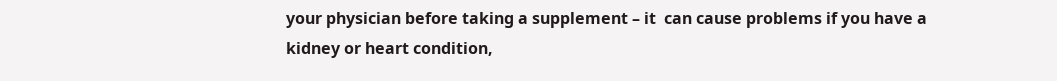your physician before taking a supplement – it  can cause problems if you have a kidney or heart condition,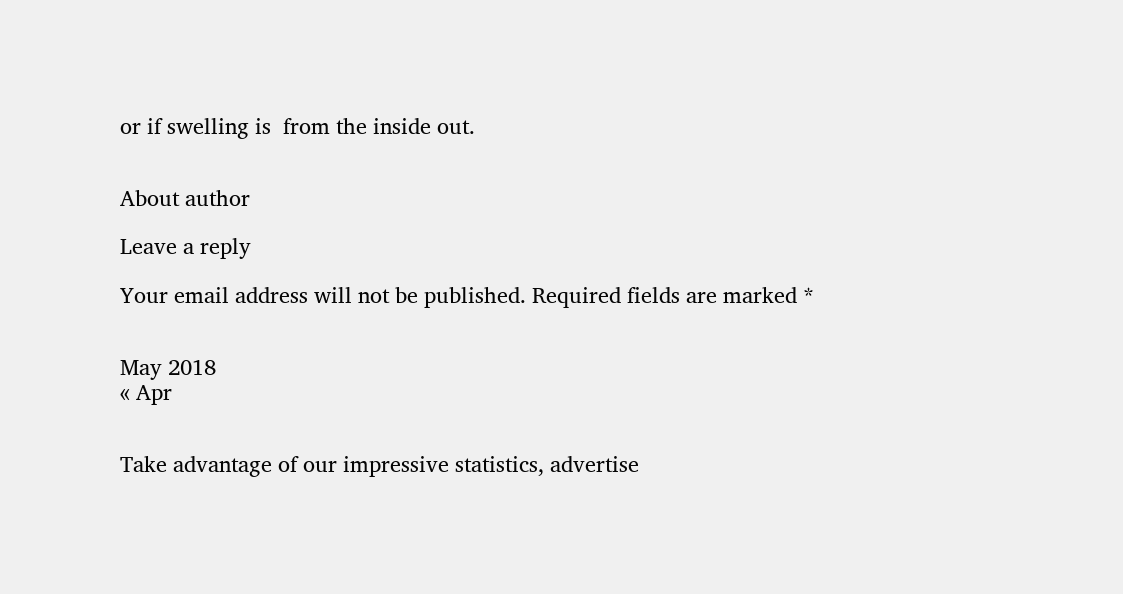or if swelling is  from the inside out.


About author

Leave a reply

Your email address will not be published. Required fields are marked *


May 2018
« Apr


Take advantage of our impressive statistics, advertise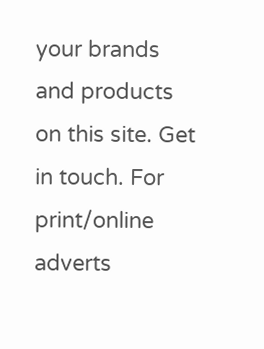your brands and products on this site. Get in touch. For print/online adverts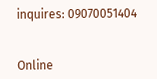inquires: 09070051404


Online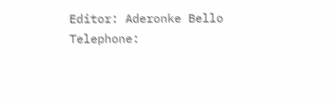Editor: Aderonke Bello
Telephone: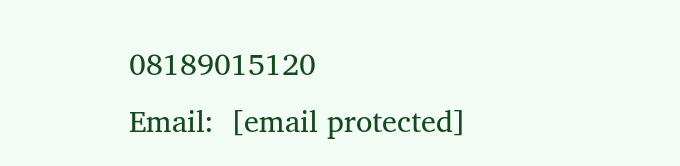08189015120
Email:  [email protected]